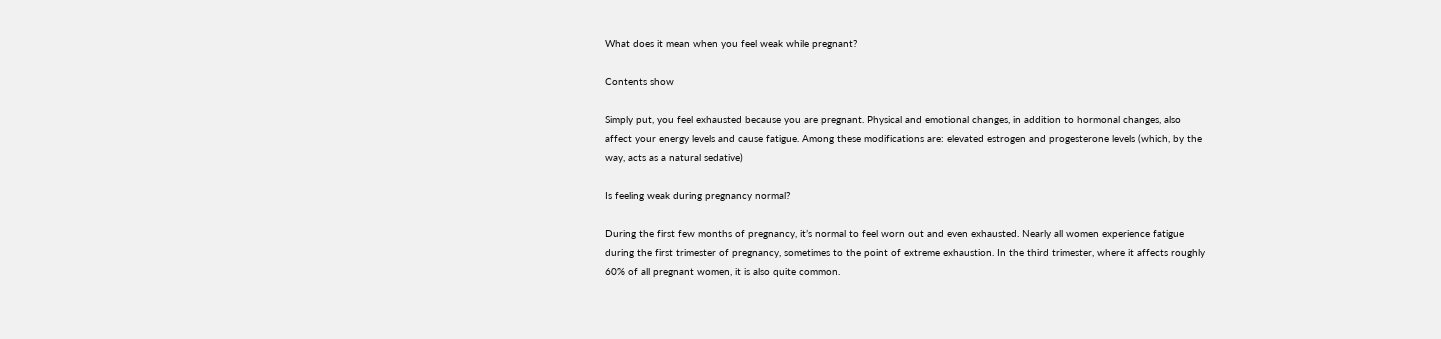What does it mean when you feel weak while pregnant?

Contents show

Simply put, you feel exhausted because you are pregnant. Physical and emotional changes, in addition to hormonal changes, also affect your energy levels and cause fatigue. Among these modifications are: elevated estrogen and progesterone levels (which, by the way, acts as a natural sedative)

Is feeling weak during pregnancy normal?

During the first few months of pregnancy, it’s normal to feel worn out and even exhausted. Nearly all women experience fatigue during the first trimester of pregnancy, sometimes to the point of extreme exhaustion. In the third trimester, where it affects roughly 60% of all pregnant women, it is also quite common.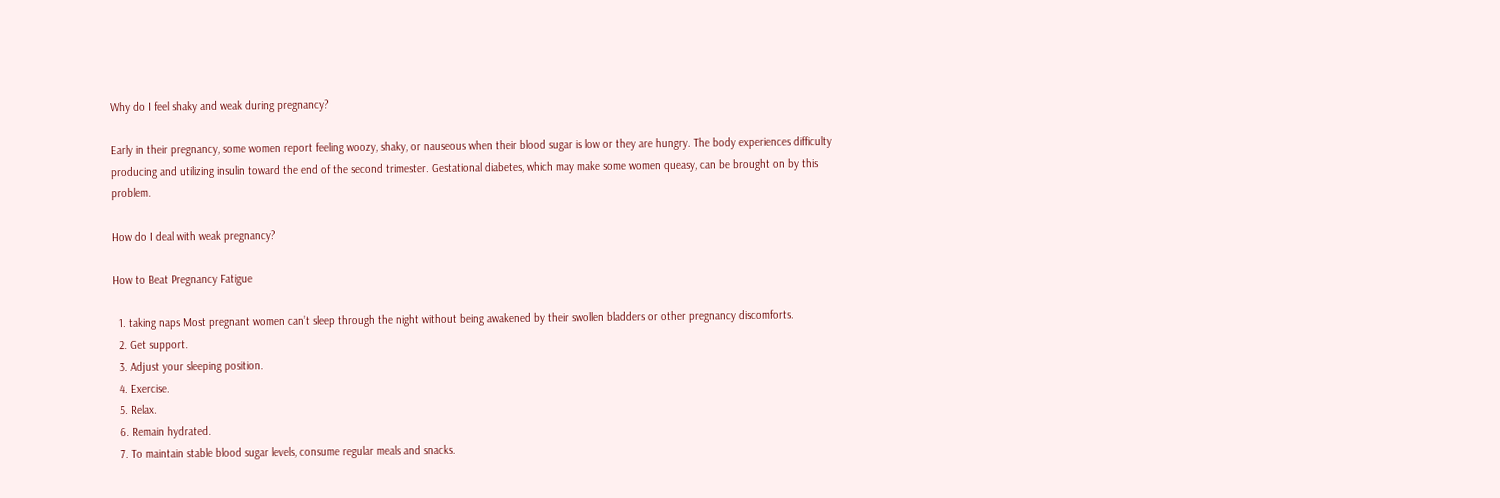Why do I feel shaky and weak during pregnancy?

Early in their pregnancy, some women report feeling woozy, shaky, or nauseous when their blood sugar is low or they are hungry. The body experiences difficulty producing and utilizing insulin toward the end of the second trimester. Gestational diabetes, which may make some women queasy, can be brought on by this problem.

How do I deal with weak pregnancy?

How to Beat Pregnancy Fatigue

  1. taking naps Most pregnant women can’t sleep through the night without being awakened by their swollen bladders or other pregnancy discomforts.
  2. Get support.
  3. Adjust your sleeping position.
  4. Exercise.
  5. Relax.
  6. Remain hydrated.
  7. To maintain stable blood sugar levels, consume regular meals and snacks.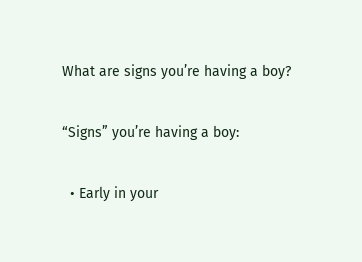What are signs you’re having a boy?

“Signs” you’re having a boy:

  • Early in your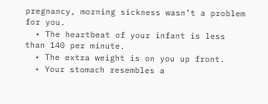pregnancy, morning sickness wasn’t a problem for you.
  • The heartbeat of your infant is less than 140 per minute.
  • The extra weight is on you up front.
  • Your stomach resembles a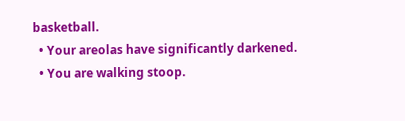basketball.
  • Your areolas have significantly darkened.
  • You are walking stoop.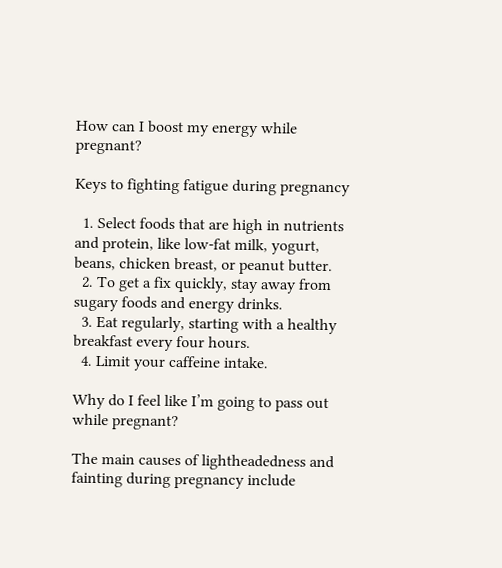How can I boost my energy while pregnant?

Keys to fighting fatigue during pregnancy

  1. Select foods that are high in nutrients and protein, like low-fat milk, yogurt, beans, chicken breast, or peanut butter.
  2. To get a fix quickly, stay away from sugary foods and energy drinks.
  3. Eat regularly, starting with a healthy breakfast every four hours.
  4. Limit your caffeine intake.

Why do I feel like I’m going to pass out while pregnant?

The main causes of lightheadedness and fainting during pregnancy include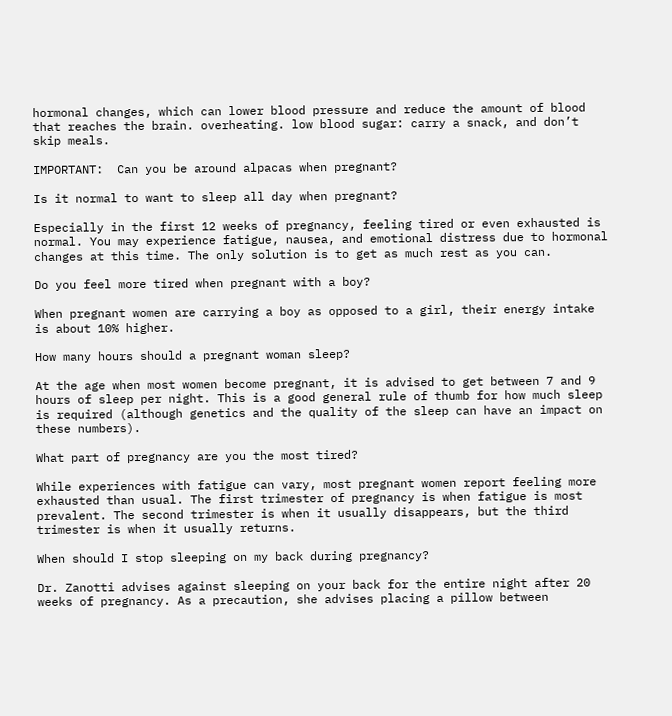hormonal changes, which can lower blood pressure and reduce the amount of blood that reaches the brain. overheating. low blood sugar: carry a snack, and don’t skip meals.

IMPORTANT:  Can you be around alpacas when pregnant?

Is it normal to want to sleep all day when pregnant?

Especially in the first 12 weeks of pregnancy, feeling tired or even exhausted is normal. You may experience fatigue, nausea, and emotional distress due to hormonal changes at this time. The only solution is to get as much rest as you can.

Do you feel more tired when pregnant with a boy?

When pregnant women are carrying a boy as opposed to a girl, their energy intake is about 10% higher.

How many hours should a pregnant woman sleep?

At the age when most women become pregnant, it is advised to get between 7 and 9 hours of sleep per night. This is a good general rule of thumb for how much sleep is required (although genetics and the quality of the sleep can have an impact on these numbers).

What part of pregnancy are you the most tired?

While experiences with fatigue can vary, most pregnant women report feeling more exhausted than usual. The first trimester of pregnancy is when fatigue is most prevalent. The second trimester is when it usually disappears, but the third trimester is when it usually returns.

When should I stop sleeping on my back during pregnancy?

Dr. Zanotti advises against sleeping on your back for the entire night after 20 weeks of pregnancy. As a precaution, she advises placing a pillow between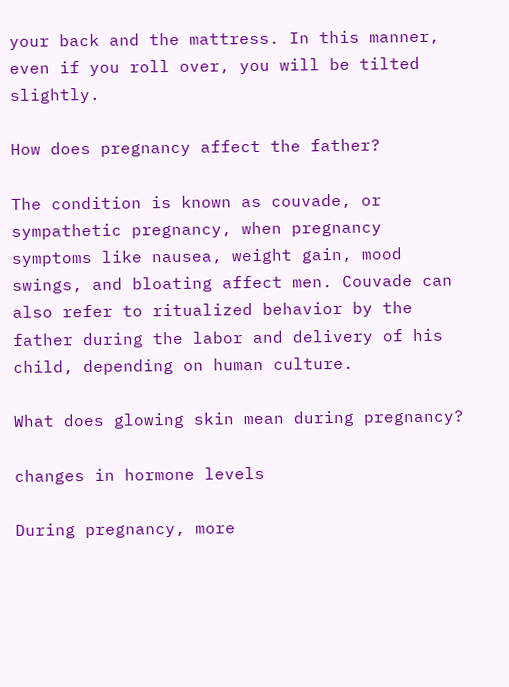your back and the mattress. In this manner, even if you roll over, you will be tilted slightly.

How does pregnancy affect the father?

The condition is known as couvade, or sympathetic pregnancy, when pregnancy symptoms like nausea, weight gain, mood swings, and bloating affect men. Couvade can also refer to ritualized behavior by the father during the labor and delivery of his child, depending on human culture.

What does glowing skin mean during pregnancy?

changes in hormone levels

During pregnancy, more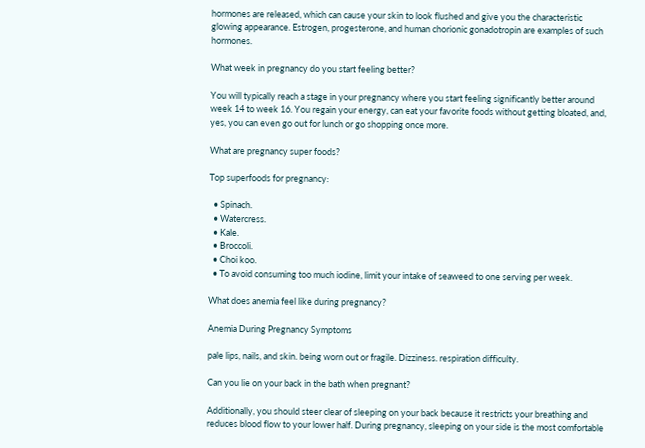hormones are released, which can cause your skin to look flushed and give you the characteristic glowing appearance. Estrogen, progesterone, and human chorionic gonadotropin are examples of such hormones.

What week in pregnancy do you start feeling better?

You will typically reach a stage in your pregnancy where you start feeling significantly better around week 14 to week 16. You regain your energy, can eat your favorite foods without getting bloated, and, yes, you can even go out for lunch or go shopping once more.

What are pregnancy super foods?

Top superfoods for pregnancy:

  • Spinach.
  • Watercress.
  • Kale.
  • Broccoli.
  • Choi koo.
  • To avoid consuming too much iodine, limit your intake of seaweed to one serving per week.

What does anemia feel like during pregnancy?

Anemia During Pregnancy Symptoms

pale lips, nails, and skin. being worn out or fragile. Dizziness. respiration difficulty.

Can you lie on your back in the bath when pregnant?

Additionally, you should steer clear of sleeping on your back because it restricts your breathing and reduces blood flow to your lower half. During pregnancy, sleeping on your side is the most comfortable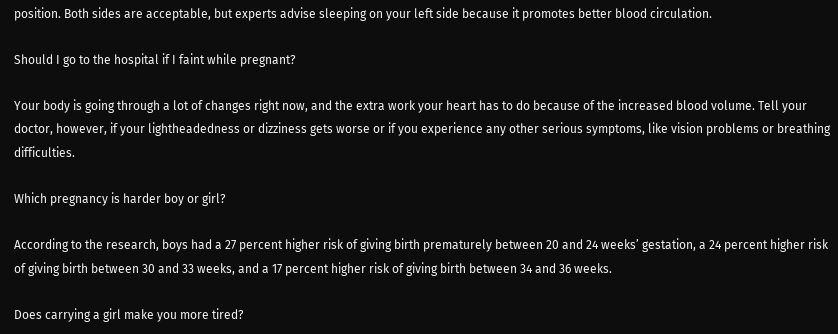position. Both sides are acceptable, but experts advise sleeping on your left side because it promotes better blood circulation.

Should I go to the hospital if I faint while pregnant?

Your body is going through a lot of changes right now, and the extra work your heart has to do because of the increased blood volume. Tell your doctor, however, if your lightheadedness or dizziness gets worse or if you experience any other serious symptoms, like vision problems or breathing difficulties.

Which pregnancy is harder boy or girl?

According to the research, boys had a 27 percent higher risk of giving birth prematurely between 20 and 24 weeks’ gestation, a 24 percent higher risk of giving birth between 30 and 33 weeks, and a 17 percent higher risk of giving birth between 34 and 36 weeks.

Does carrying a girl make you more tired?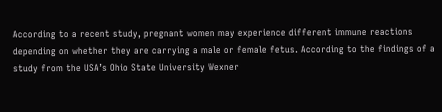According to a recent study, pregnant women may experience different immune reactions depending on whether they are carrying a male or female fetus. According to the findings of a study from the USA’s Ohio State University Wexner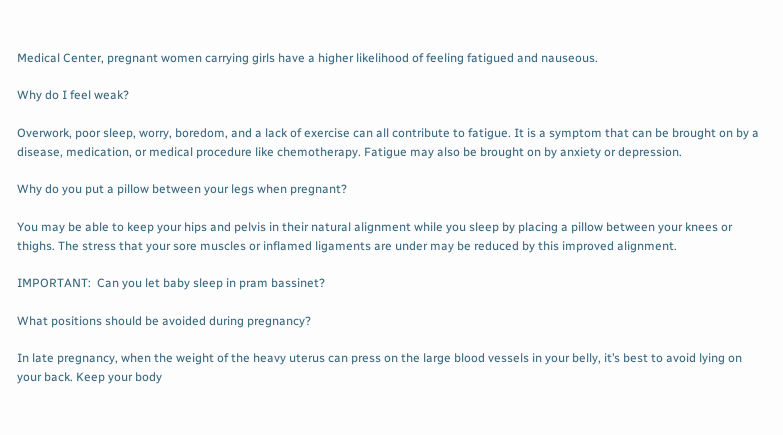Medical Center, pregnant women carrying girls have a higher likelihood of feeling fatigued and nauseous.

Why do I feel weak?

Overwork, poor sleep, worry, boredom, and a lack of exercise can all contribute to fatigue. It is a symptom that can be brought on by a disease, medication, or medical procedure like chemotherapy. Fatigue may also be brought on by anxiety or depression.

Why do you put a pillow between your legs when pregnant?

You may be able to keep your hips and pelvis in their natural alignment while you sleep by placing a pillow between your knees or thighs. The stress that your sore muscles or inflamed ligaments are under may be reduced by this improved alignment.

IMPORTANT:  Can you let baby sleep in pram bassinet?

What positions should be avoided during pregnancy?

In late pregnancy, when the weight of the heavy uterus can press on the large blood vessels in your belly, it’s best to avoid lying on your back. Keep your body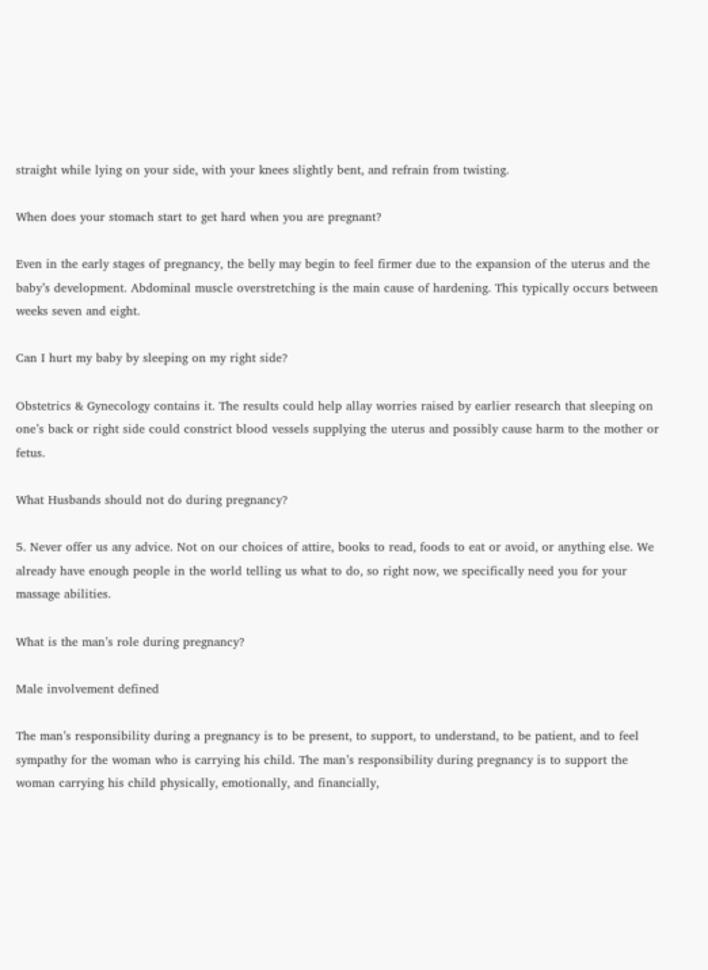straight while lying on your side, with your knees slightly bent, and refrain from twisting.

When does your stomach start to get hard when you are pregnant?

Even in the early stages of pregnancy, the belly may begin to feel firmer due to the expansion of the uterus and the baby’s development. Abdominal muscle overstretching is the main cause of hardening. This typically occurs between weeks seven and eight.

Can I hurt my baby by sleeping on my right side?

Obstetrics & Gynecology contains it. The results could help allay worries raised by earlier research that sleeping on one’s back or right side could constrict blood vessels supplying the uterus and possibly cause harm to the mother or fetus.

What Husbands should not do during pregnancy?

5. Never offer us any advice. Not on our choices of attire, books to read, foods to eat or avoid, or anything else. We already have enough people in the world telling us what to do, so right now, we specifically need you for your massage abilities.

What is the man’s role during pregnancy?

Male involvement defined

The man’s responsibility during a pregnancy is to be present, to support, to understand, to be patient, and to feel sympathy for the woman who is carrying his child. The man’s responsibility during pregnancy is to support the woman carrying his child physically, emotionally, and financially,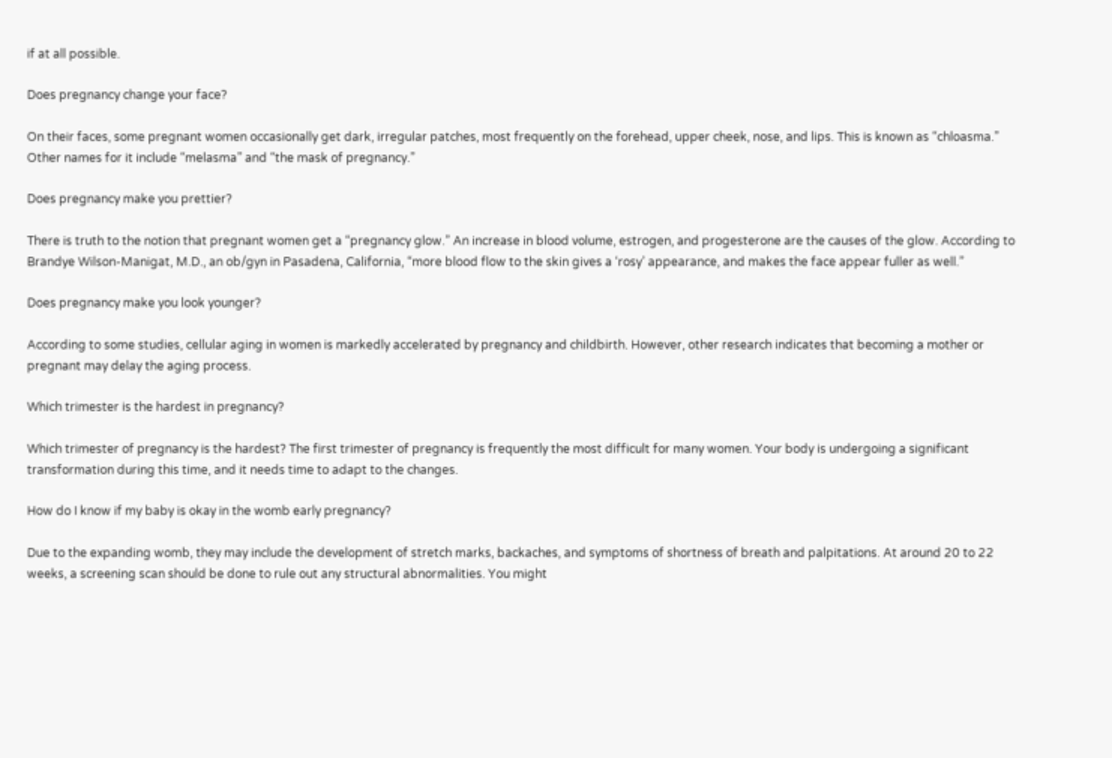if at all possible.

Does pregnancy change your face?

On their faces, some pregnant women occasionally get dark, irregular patches, most frequently on the forehead, upper cheek, nose, and lips. This is known as “chloasma.” Other names for it include “melasma” and “the mask of pregnancy.”

Does pregnancy make you prettier?

There is truth to the notion that pregnant women get a “pregnancy glow.” An increase in blood volume, estrogen, and progesterone are the causes of the glow. According to Brandye Wilson-Manigat, M.D., an ob/gyn in Pasadena, California, “more blood flow to the skin gives a ‘rosy’ appearance, and makes the face appear fuller as well.”

Does pregnancy make you look younger?

According to some studies, cellular aging in women is markedly accelerated by pregnancy and childbirth. However, other research indicates that becoming a mother or pregnant may delay the aging process.

Which trimester is the hardest in pregnancy?

Which trimester of pregnancy is the hardest? The first trimester of pregnancy is frequently the most difficult for many women. Your body is undergoing a significant transformation during this time, and it needs time to adapt to the changes.

How do I know if my baby is okay in the womb early pregnancy?

Due to the expanding womb, they may include the development of stretch marks, backaches, and symptoms of shortness of breath and palpitations. At around 20 to 22 weeks, a screening scan should be done to rule out any structural abnormalities. You might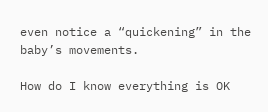even notice a “quickening” in the baby’s movements.

How do I know everything is OK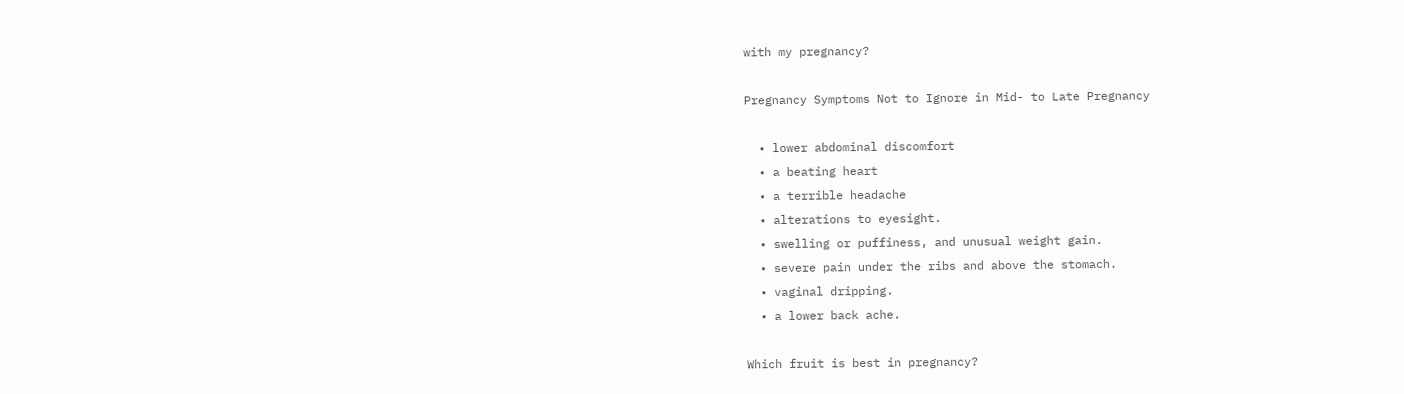with my pregnancy?

Pregnancy Symptoms Not to Ignore in Mid- to Late Pregnancy

  • lower abdominal discomfort
  • a beating heart
  • a terrible headache
  • alterations to eyesight.
  • swelling or puffiness, and unusual weight gain.
  • severe pain under the ribs and above the stomach.
  • vaginal dripping.
  • a lower back ache.

Which fruit is best in pregnancy?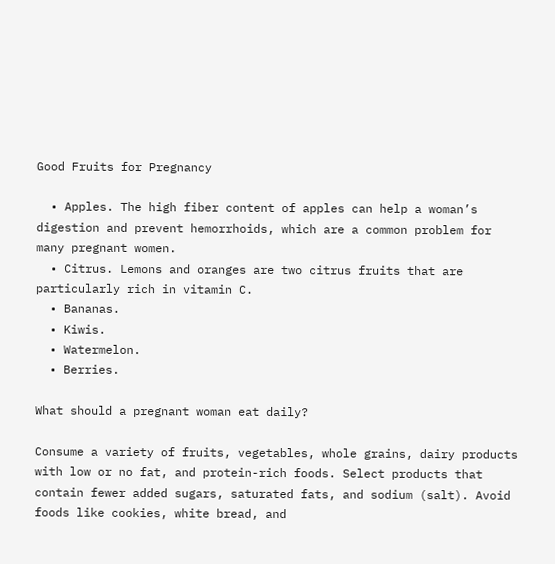Good Fruits for Pregnancy

  • Apples. The high fiber content of apples can help a woman’s digestion and prevent hemorrhoids, which are a common problem for many pregnant women.
  • Citrus. Lemons and oranges are two citrus fruits that are particularly rich in vitamin C.
  • Bananas.
  • Kiwis.
  • Watermelon.
  • Berries.

What should a pregnant woman eat daily?

Consume a variety of fruits, vegetables, whole grains, dairy products with low or no fat, and protein-rich foods. Select products that contain fewer added sugars, saturated fats, and sodium (salt). Avoid foods like cookies, white bread, and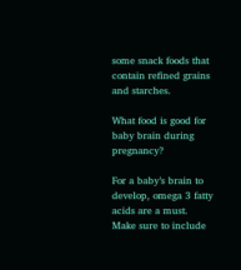some snack foods that contain refined grains and starches.

What food is good for baby brain during pregnancy?

For a baby’s brain to develop, omega 3 fatty acids are a must. Make sure to include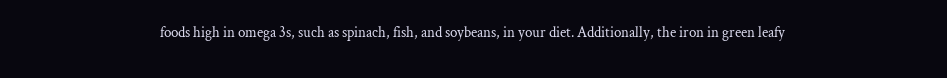foods high in omega 3s, such as spinach, fish, and soybeans, in your diet. Additionally, the iron in green leafy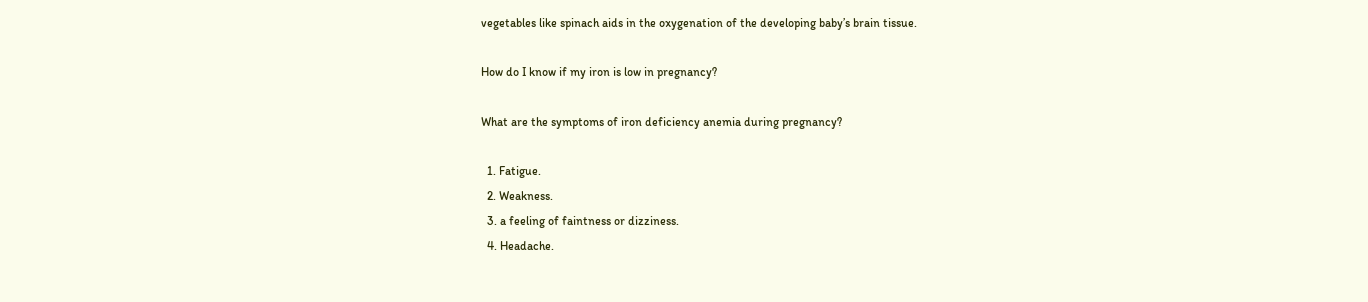vegetables like spinach aids in the oxygenation of the developing baby’s brain tissue.

How do I know if my iron is low in pregnancy?

What are the symptoms of iron deficiency anemia during pregnancy?

  1. Fatigue.
  2. Weakness.
  3. a feeling of faintness or dizziness.
  4. Headache.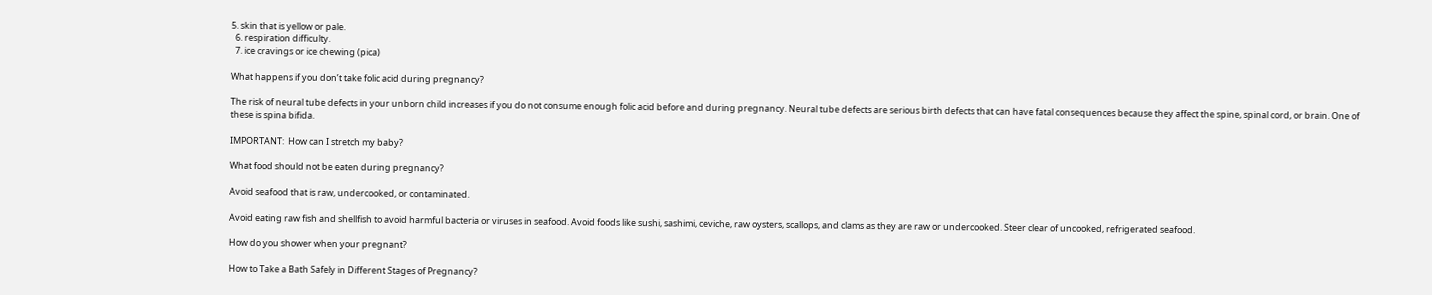5. skin that is yellow or pale.
  6. respiration difficulty.
  7. ice cravings or ice chewing (pica)

What happens if you don’t take folic acid during pregnancy?

The risk of neural tube defects in your unborn child increases if you do not consume enough folic acid before and during pregnancy. Neural tube defects are serious birth defects that can have fatal consequences because they affect the spine, spinal cord, or brain. One of these is spina bifida.

IMPORTANT:  How can I stretch my baby?

What food should not be eaten during pregnancy?

Avoid seafood that is raw, undercooked, or contaminated.

Avoid eating raw fish and shellfish to avoid harmful bacteria or viruses in seafood. Avoid foods like sushi, sashimi, ceviche, raw oysters, scallops, and clams as they are raw or undercooked. Steer clear of uncooked, refrigerated seafood.

How do you shower when your pregnant?

How to Take a Bath Safely in Different Stages of Pregnancy?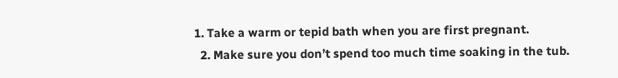1. Take a warm or tepid bath when you are first pregnant.
  2. Make sure you don’t spend too much time soaking in the tub.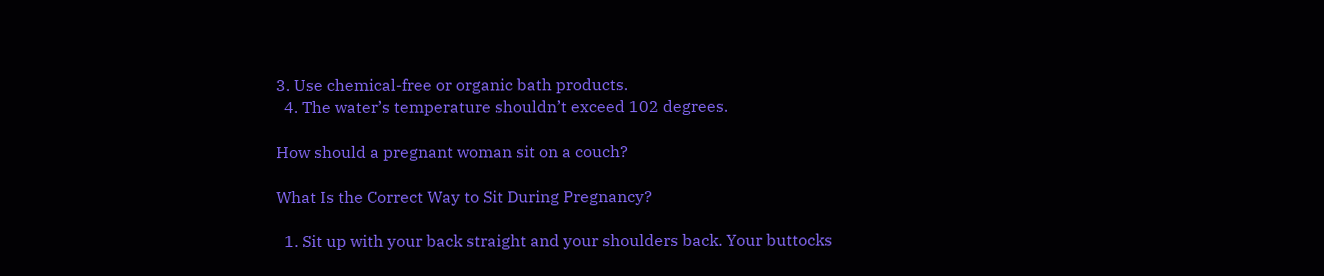3. Use chemical-free or organic bath products.
  4. The water’s temperature shouldn’t exceed 102 degrees.

How should a pregnant woman sit on a couch?

What Is the Correct Way to Sit During Pregnancy?

  1. Sit up with your back straight and your shoulders back. Your buttocks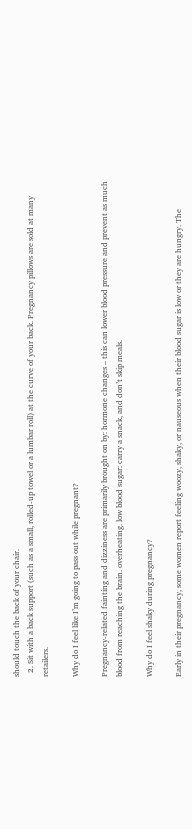should touch the back of your chair.
  2. Sit with a back support (such as a small, rolled-up towel or a lumbar roll) at the curve of your back. Pregnancy pillows are sold at many retailers.

Why do I feel like I’m going to pass out while pregnant?

Pregnancy-related fainting and dizziness are primarily brought on by: hormone changes – this can lower blood pressure and prevent as much blood from reaching the brain. overheating. low blood sugar: carry a snack, and don’t skip meals.

Why do I feel shaky during pregnancy?

Early in their pregnancy, some women report feeling woozy, shaky, or nauseous when their blood sugar is low or they are hungry. The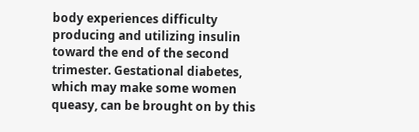body experiences difficulty producing and utilizing insulin toward the end of the second trimester. Gestational diabetes, which may make some women queasy, can be brought on by this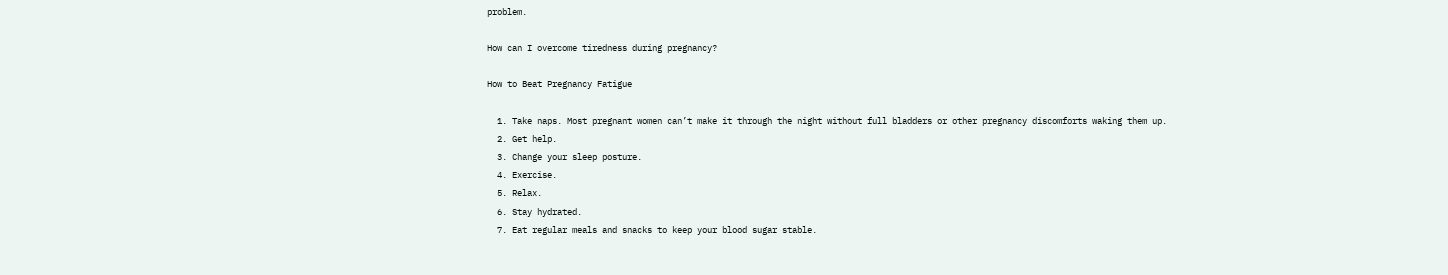problem.

How can I overcome tiredness during pregnancy?

How to Beat Pregnancy Fatigue

  1. Take naps. Most pregnant women can’t make it through the night without full bladders or other pregnancy discomforts waking them up.
  2. Get help.
  3. Change your sleep posture.
  4. Exercise.
  5. Relax.
  6. Stay hydrated.
  7. Eat regular meals and snacks to keep your blood sugar stable.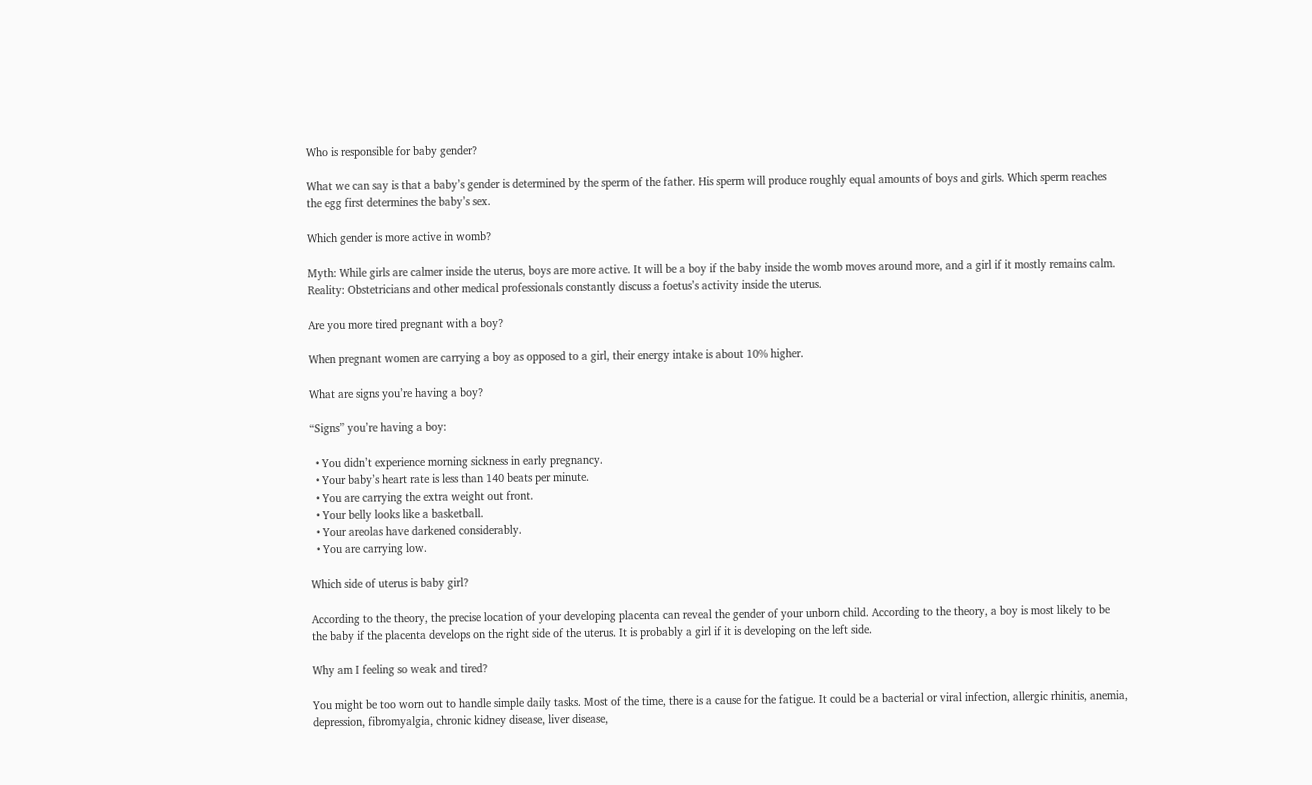Who is responsible for baby gender?

What we can say is that a baby’s gender is determined by the sperm of the father. His sperm will produce roughly equal amounts of boys and girls. Which sperm reaches the egg first determines the baby’s sex.

Which gender is more active in womb?

Myth: While girls are calmer inside the uterus, boys are more active. It will be a boy if the baby inside the womb moves around more, and a girl if it mostly remains calm. Reality: Obstetricians and other medical professionals constantly discuss a foetus’s activity inside the uterus.

Are you more tired pregnant with a boy?

When pregnant women are carrying a boy as opposed to a girl, their energy intake is about 10% higher.

What are signs you’re having a boy?

“Signs” you’re having a boy:

  • You didn’t experience morning sickness in early pregnancy.
  • Your baby’s heart rate is less than 140 beats per minute.
  • You are carrying the extra weight out front.
  • Your belly looks like a basketball.
  • Your areolas have darkened considerably.
  • You are carrying low.

Which side of uterus is baby girl?

According to the theory, the precise location of your developing placenta can reveal the gender of your unborn child. According to the theory, a boy is most likely to be the baby if the placenta develops on the right side of the uterus. It is probably a girl if it is developing on the left side.

Why am I feeling so weak and tired?

You might be too worn out to handle simple daily tasks. Most of the time, there is a cause for the fatigue. It could be a bacterial or viral infection, allergic rhinitis, anemia, depression, fibromyalgia, chronic kidney disease, liver disease,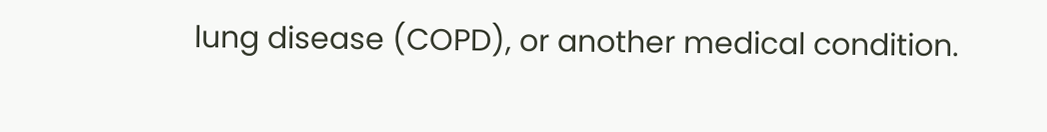lung disease (COPD), or another medical condition.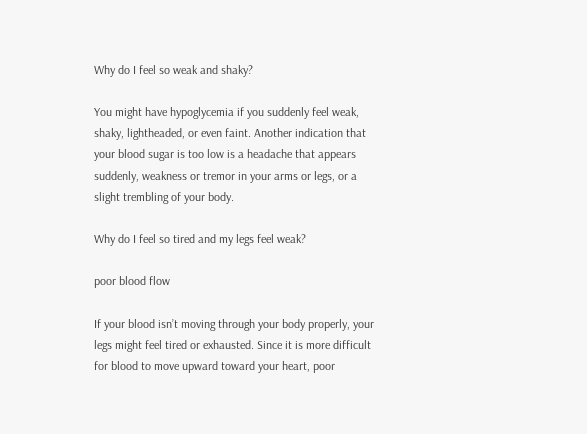Why do I feel so weak and shaky?

You might have hypoglycemia if you suddenly feel weak, shaky, lightheaded, or even faint. Another indication that your blood sugar is too low is a headache that appears suddenly, weakness or tremor in your arms or legs, or a slight trembling of your body.

Why do I feel so tired and my legs feel weak?

poor blood flow

If your blood isn’t moving through your body properly, your legs might feel tired or exhausted. Since it is more difficult for blood to move upward toward your heart, poor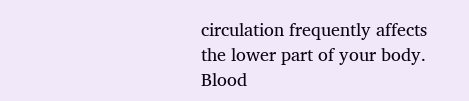circulation frequently affects the lower part of your body. Blood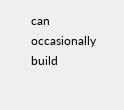can occasionally build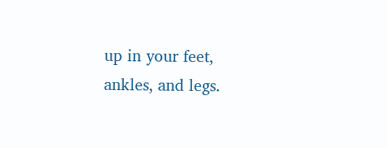up in your feet, ankles, and legs.